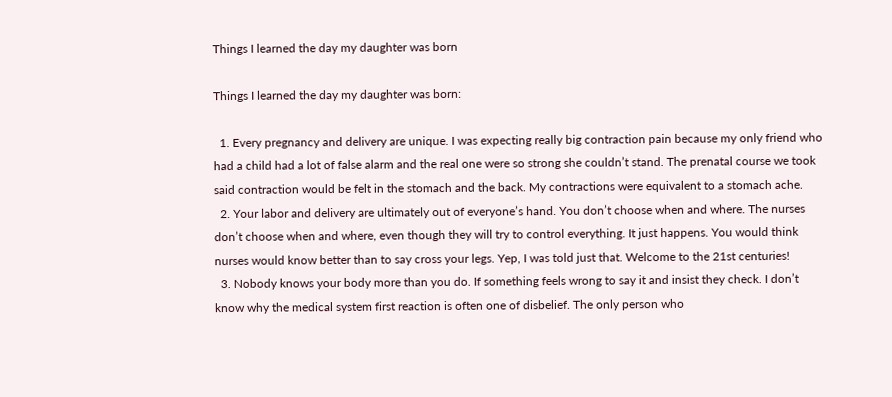Things I learned the day my daughter was born

Things I learned the day my daughter was born:

  1. Every pregnancy and delivery are unique. I was expecting really big contraction pain because my only friend who had a child had a lot of false alarm and the real one were so strong she couldn’t stand. The prenatal course we took said contraction would be felt in the stomach and the back. My contractions were equivalent to a stomach ache.
  2. Your labor and delivery are ultimately out of everyone’s hand. You don’t choose when and where. The nurses don’t choose when and where, even though they will try to control everything. It just happens. You would think nurses would know better than to say cross your legs. Yep, I was told just that. Welcome to the 21st centuries!
  3. Nobody knows your body more than you do. If something feels wrong to say it and insist they check. I don’t know why the medical system first reaction is often one of disbelief. The only person who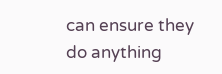can ensure they do anything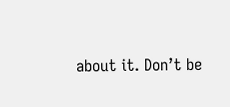about it. Don’t be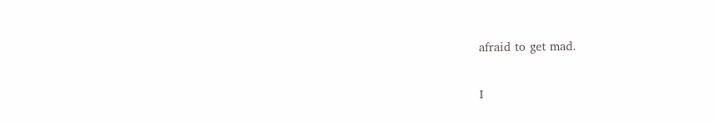afraid to get mad.

I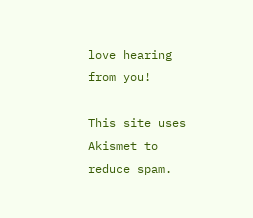love hearing from you!

This site uses Akismet to reduce spam.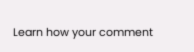Learn how your comment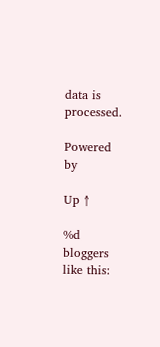data is processed.

Powered by

Up ↑

%d bloggers like this: